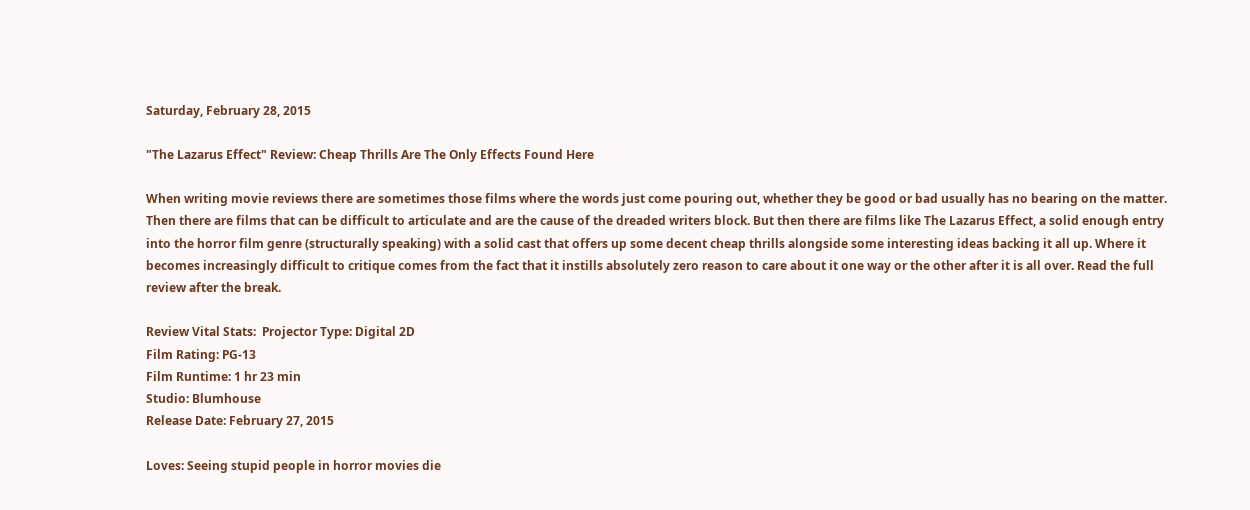Saturday, February 28, 2015

"The Lazarus Effect" Review: Cheap Thrills Are The Only Effects Found Here

When writing movie reviews there are sometimes those films where the words just come pouring out, whether they be good or bad usually has no bearing on the matter. Then there are films that can be difficult to articulate and are the cause of the dreaded writers block. But then there are films like The Lazarus Effect, a solid enough entry into the horror film genre (structurally speaking) with a solid cast that offers up some decent cheap thrills alongside some interesting ideas backing it all up. Where it becomes increasingly difficult to critique comes from the fact that it instills absolutely zero reason to care about it one way or the other after it is all over. Read the full review after the break.

Review Vital Stats:  Projector Type: Digital 2D
Film Rating: PG-13
Film Runtime: 1 hr 23 min
Studio: Blumhouse
Release Date: February 27, 2015

Loves: Seeing stupid people in horror movies die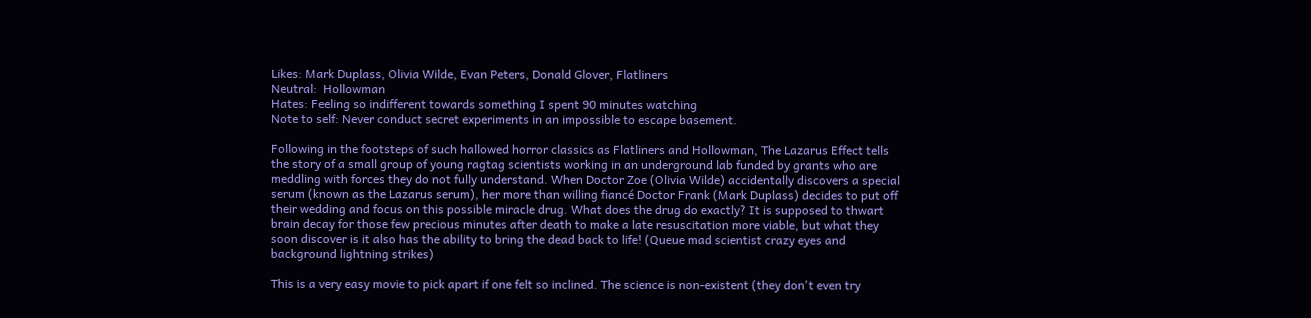Likes: Mark Duplass, Olivia Wilde, Evan Peters, Donald Glover, Flatliners
Neutral:  Hollowman
Hates: Feeling so indifferent towards something I spent 90 minutes watching
Note to self: Never conduct secret experiments in an impossible to escape basement.

Following in the footsteps of such hallowed horror classics as Flatliners and Hollowman, The Lazarus Effect tells the story of a small group of young ragtag scientists working in an underground lab funded by grants who are meddling with forces they do not fully understand. When Doctor Zoe (Olivia Wilde) accidentally discovers a special serum (known as the Lazarus serum), her more than willing fiancé Doctor Frank (Mark Duplass) decides to put off their wedding and focus on this possible miracle drug. What does the drug do exactly? It is supposed to thwart brain decay for those few precious minutes after death to make a late resuscitation more viable, but what they soon discover is it also has the ability to bring the dead back to life! (Queue mad scientist crazy eyes and background lightning strikes)

This is a very easy movie to pick apart if one felt so inclined. The science is non-existent (they don't even try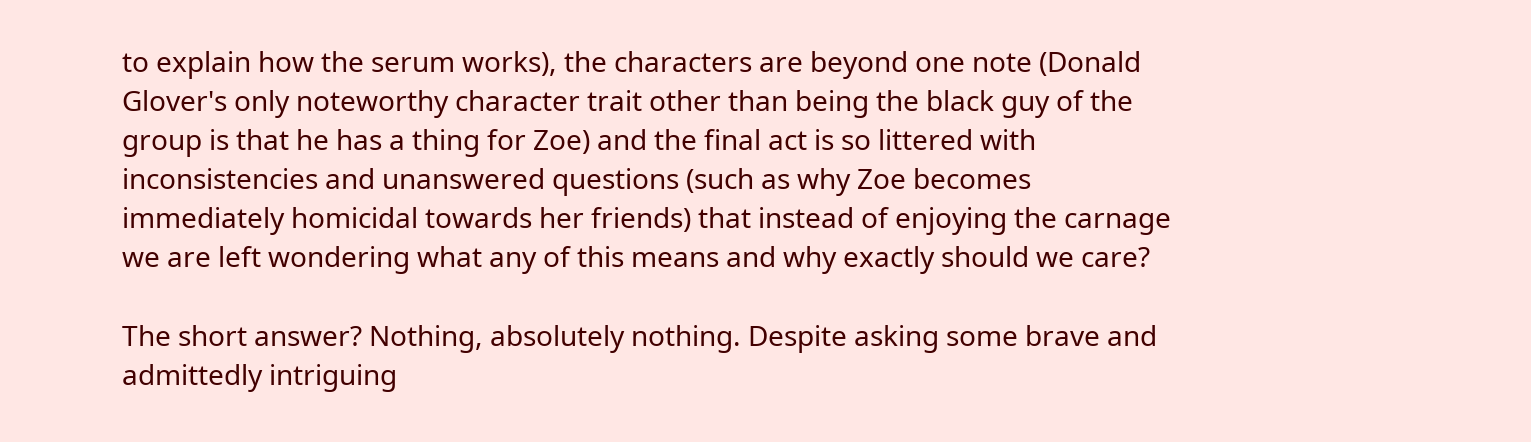to explain how the serum works), the characters are beyond one note (Donald Glover's only noteworthy character trait other than being the black guy of the group is that he has a thing for Zoe) and the final act is so littered with inconsistencies and unanswered questions (such as why Zoe becomes immediately homicidal towards her friends) that instead of enjoying the carnage we are left wondering what any of this means and why exactly should we care?

The short answer? Nothing, absolutely nothing. Despite asking some brave and admittedly intriguing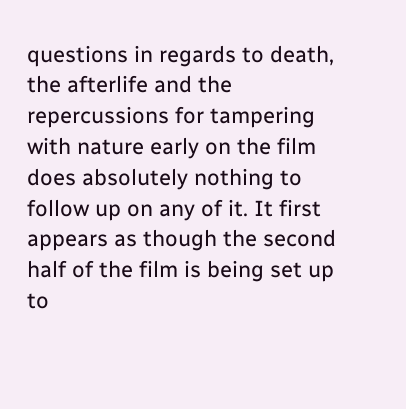questions in regards to death, the afterlife and the repercussions for tampering with nature early on the film does absolutely nothing to follow up on any of it. It first appears as though the second half of the film is being set up to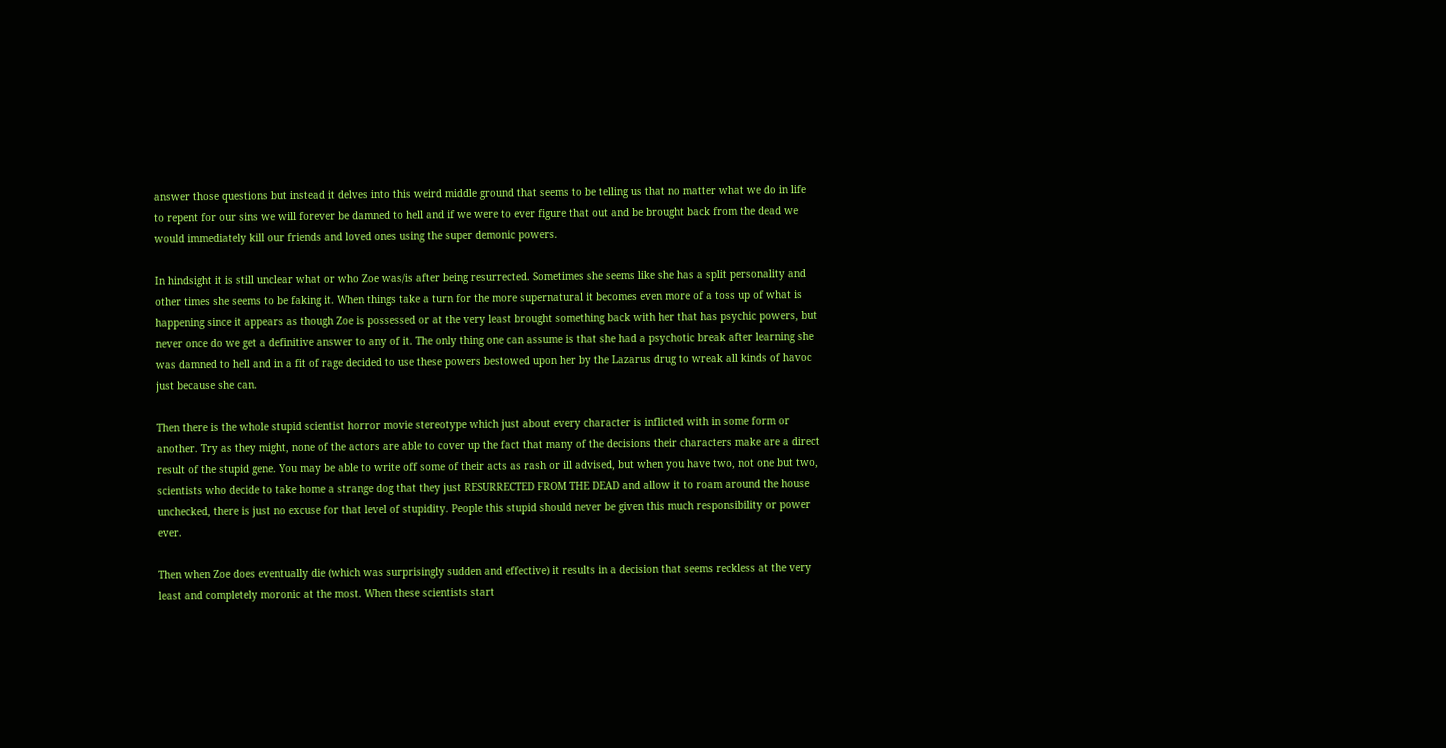answer those questions but instead it delves into this weird middle ground that seems to be telling us that no matter what we do in life to repent for our sins we will forever be damned to hell and if we were to ever figure that out and be brought back from the dead we would immediately kill our friends and loved ones using the super demonic powers.

In hindsight it is still unclear what or who Zoe was/is after being resurrected. Sometimes she seems like she has a split personality and other times she seems to be faking it. When things take a turn for the more supernatural it becomes even more of a toss up of what is happening since it appears as though Zoe is possessed or at the very least brought something back with her that has psychic powers, but never once do we get a definitive answer to any of it. The only thing one can assume is that she had a psychotic break after learning she was damned to hell and in a fit of rage decided to use these powers bestowed upon her by the Lazarus drug to wreak all kinds of havoc just because she can.

Then there is the whole stupid scientist horror movie stereotype which just about every character is inflicted with in some form or another. Try as they might, none of the actors are able to cover up the fact that many of the decisions their characters make are a direct result of the stupid gene. You may be able to write off some of their acts as rash or ill advised, but when you have two, not one but two, scientists who decide to take home a strange dog that they just RESURRECTED FROM THE DEAD and allow it to roam around the house unchecked, there is just no excuse for that level of stupidity. People this stupid should never be given this much responsibility or power ever.

Then when Zoe does eventually die (which was surprisingly sudden and effective) it results in a decision that seems reckless at the very least and completely moronic at the most. When these scientists start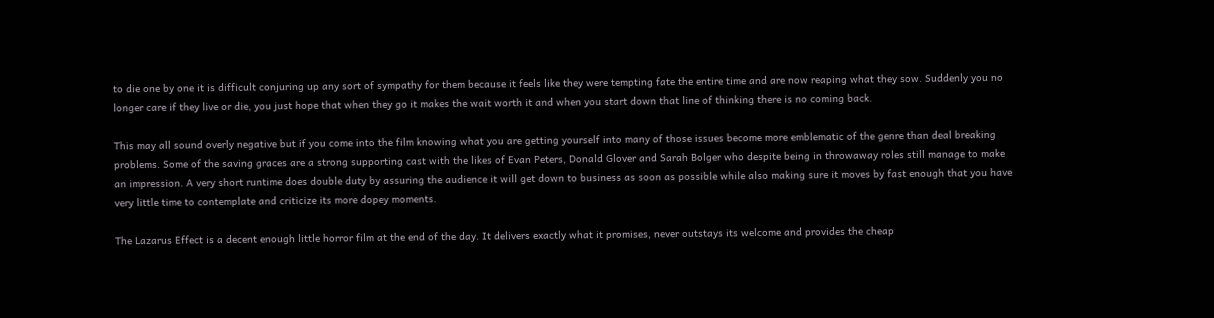to die one by one it is difficult conjuring up any sort of sympathy for them because it feels like they were tempting fate the entire time and are now reaping what they sow. Suddenly you no longer care if they live or die, you just hope that when they go it makes the wait worth it and when you start down that line of thinking there is no coming back.

This may all sound overly negative but if you come into the film knowing what you are getting yourself into many of those issues become more emblematic of the genre than deal breaking problems. Some of the saving graces are a strong supporting cast with the likes of Evan Peters, Donald Glover and Sarah Bolger who despite being in throwaway roles still manage to make an impression. A very short runtime does double duty by assuring the audience it will get down to business as soon as possible while also making sure it moves by fast enough that you have very little time to contemplate and criticize its more dopey moments.

The Lazarus Effect is a decent enough little horror film at the end of the day. It delivers exactly what it promises, never outstays its welcome and provides the cheap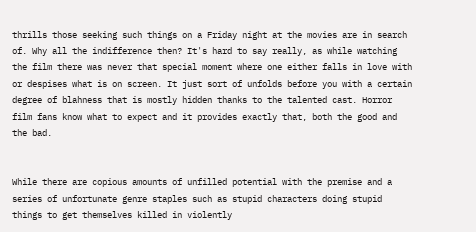thrills those seeking such things on a Friday night at the movies are in search of. Why all the indifference then? It's hard to say really, as while watching the film there was never that special moment where one either falls in love with or despises what is on screen. It just sort of unfolds before you with a certain degree of blahness that is mostly hidden thanks to the talented cast. Horror film fans know what to expect and it provides exactly that, both the good and the bad.


While there are copious amounts of unfilled potential with the premise and a series of unfortunate genre staples such as stupid characters doing stupid things to get themselves killed in violently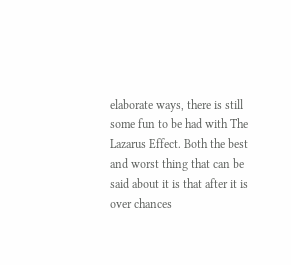elaborate ways, there is still some fun to be had with The Lazarus Effect. Both the best and worst thing that can be said about it is that after it is over chances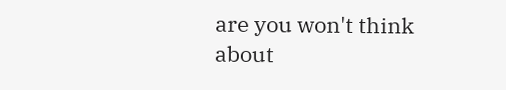are you won't think about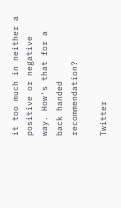it too much in neither a positive or negative way. How's that for a back handed recommendation?

Twitter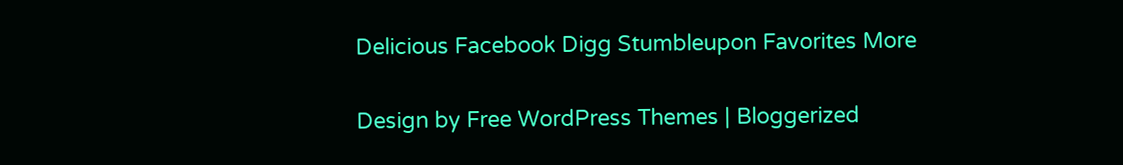Delicious Facebook Digg Stumbleupon Favorites More

Design by Free WordPress Themes | Bloggerized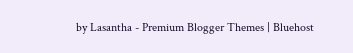by Lasantha - Premium Blogger Themes | Bluehost